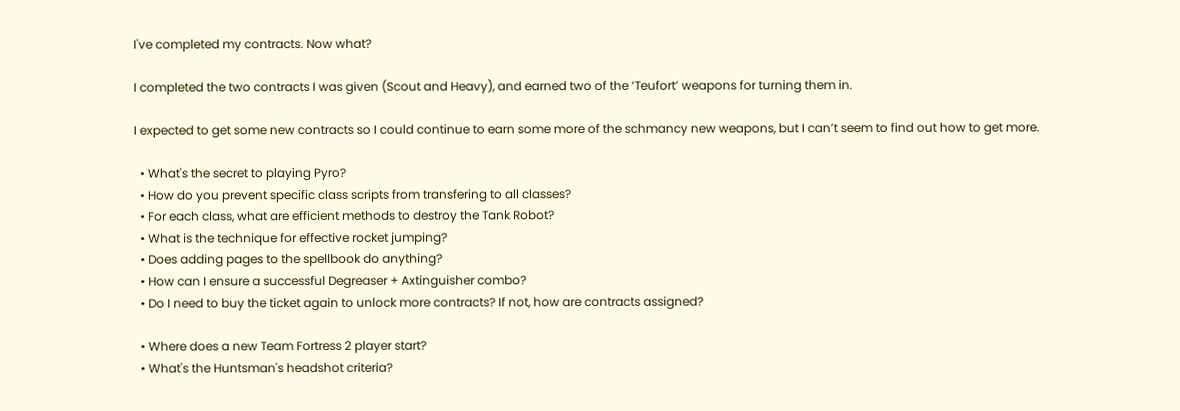I've completed my contracts. Now what?

I completed the two contracts I was given (Scout and Heavy), and earned two of the ‘Teufort’ weapons for turning them in.

I expected to get some new contracts so I could continue to earn some more of the schmancy new weapons, but I can’t seem to find out how to get more.

  • What's the secret to playing Pyro?
  • How do you prevent specific class scripts from transfering to all classes?
  • For each class, what are efficient methods to destroy the Tank Robot?
  • What is the technique for effective rocket jumping?
  • Does adding pages to the spellbook do anything?
  • How can I ensure a successful Degreaser + Axtinguisher combo?
  • Do I need to buy the ticket again to unlock more contracts? If not, how are contracts assigned?

  • Where does a new Team Fortress 2 player start?
  • What's the Huntsman's headshot criteria?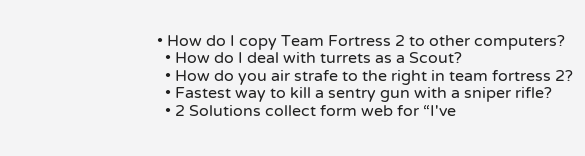• How do I copy Team Fortress 2 to other computers?
  • How do I deal with turrets as a Scout?
  • How do you air strafe to the right in team fortress 2?
  • Fastest way to kill a sentry gun with a sniper rifle?
  • 2 Solutions collect form web for “I've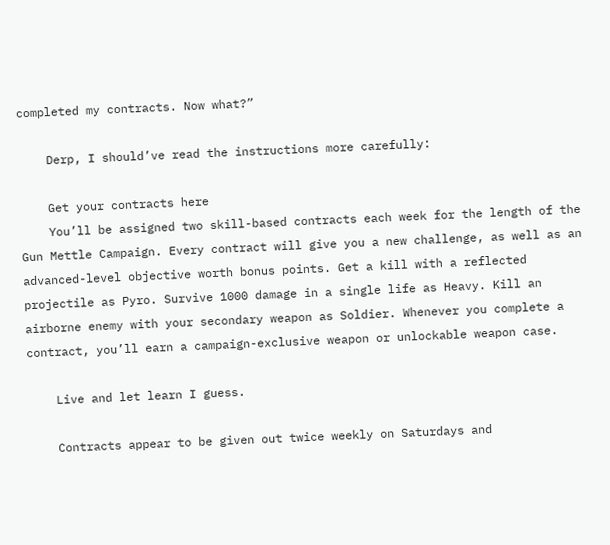completed my contracts. Now what?”

    Derp, I should’ve read the instructions more carefully:

    Get your contracts here
    You’ll be assigned two skill-based contracts each week for the length of the Gun Mettle Campaign. Every contract will give you a new challenge, as well as an advanced-level objective worth bonus points. Get a kill with a reflected projectile as Pyro. Survive 1000 damage in a single life as Heavy. Kill an airborne enemy with your secondary weapon as Soldier. Whenever you complete a contract, you’ll earn a campaign-exclusive weapon or unlockable weapon case.

    Live and let learn I guess.

    Contracts appear to be given out twice weekly on Saturdays and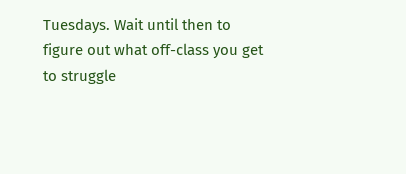Tuesdays. Wait until then to figure out what off-class you get to struggle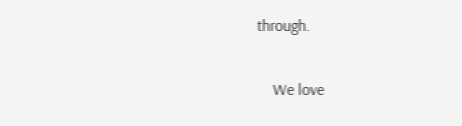through.

    We love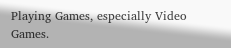Playing Games, especially Video Games.